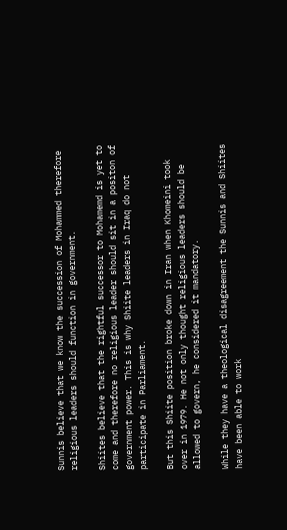Sunnis believe that we know the succession of Mohammed therefore religious leaders should function in government.

Shiites believe that the rightful successor to Mohamemd is yet to come and therefore no religious leader should sit in a positon of government power. This is why Shiite leaders in Iraq do not participate in Parliament.

But this Shiite position broke down in Iran when Khomeini took over in 1979. He not only thought religious leaders should be allowed to govern, he considered it mandatory.

While they have a theological disagreement the Sunnis and Shiites have been able to work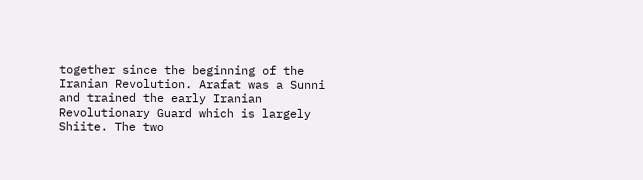together since the beginning of the Iranian Revolution. Arafat was a Sunni and trained the early Iranian Revolutionary Guard which is largely Shiite. The two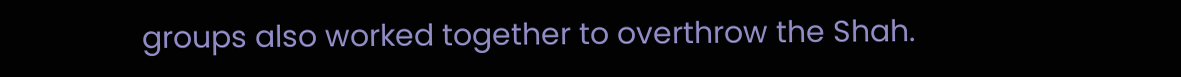groups also worked together to overthrow the Shah.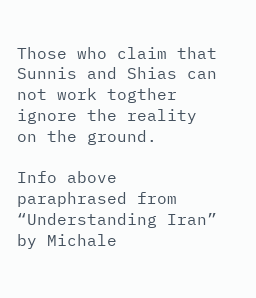Those who claim that Sunnis and Shias can not work togther ignore the reality on the ground.

Info above paraphrased from “Understanding Iran” by Michale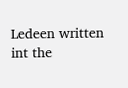Ledeen written int the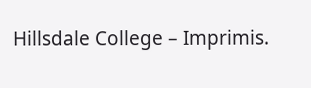Hillsdale College – Imprimis.